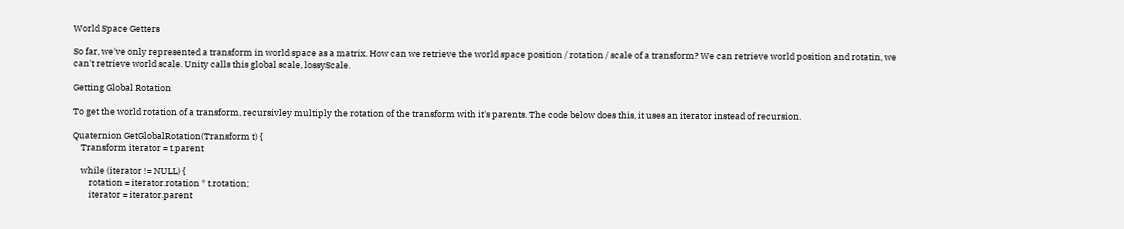World Space Getters

So far, we've only represented a transform in world space as a matrix. How can we retrieve the world space position / rotation / scale of a transform? We can retrieve world position and rotatin, we can't retrieve world scale. Unity calls this global scale, lossyScale.

Getting Global Rotation

To get the world rotation of a transform, recursivley multiply the rotation of the transform with it's parents. The code below does this, it uses an iterator instead of recursion.

Quaternion GetGlobalRotation(Transform t) {
    Transform iterator = t.parent

    while (iterator != NULL) {
        rotation = iterator.rotation * t.rotation;
        iterator = iterator.parent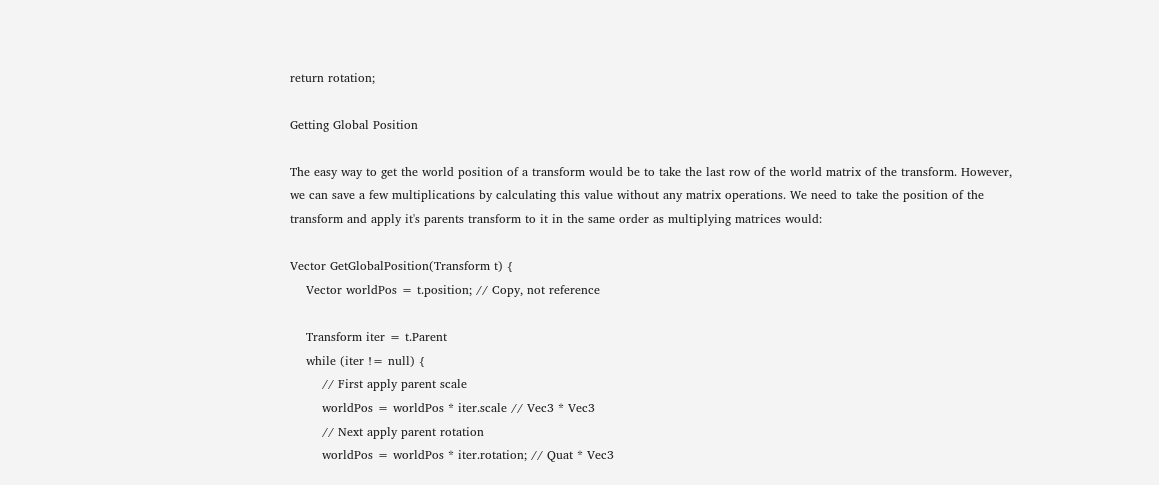return rotation;

Getting Global Position

The easy way to get the world position of a transform would be to take the last row of the world matrix of the transform. However, we can save a few multiplications by calculating this value without any matrix operations. We need to take the position of the transform and apply it's parents transform to it in the same order as multiplying matrices would:

Vector GetGlobalPosition(Transform t) {
    Vector worldPos = t.position; // Copy, not reference

    Transform iter = t.Parent
    while (iter != null) {
        // First apply parent scale
        worldPos = worldPos * iter.scale // Vec3 * Vec3
        // Next apply parent rotation
        worldPos = worldPos * iter.rotation; // Quat * Vec3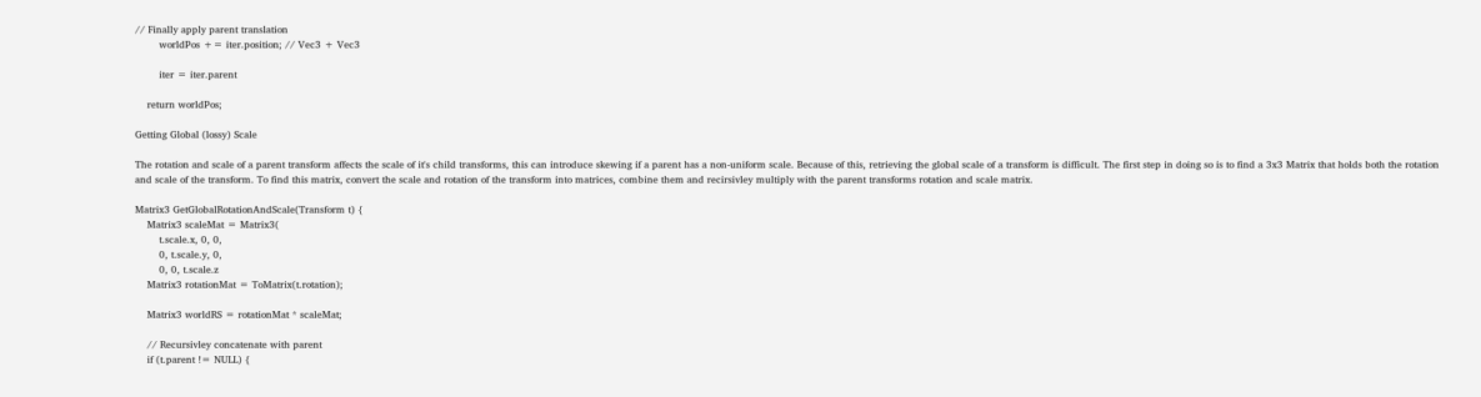// Finally apply parent translation
        worldPos += iter.position; // Vec3 + Vec3

        iter = iter.parent

    return worldPos;

Getting Global (lossy) Scale

The rotation and scale of a parent transform affects the scale of it's child transforms, this can introduce skewing if a parent has a non-uniform scale. Because of this, retrieving the global scale of a transform is difficult. The first step in doing so is to find a 3x3 Matrix that holds both the rotation and scale of the transform. To find this matrix, convert the scale and rotation of the transform into matrices, combine them and recirsivley multiply with the parent transforms rotation and scale matrix.

Matrix3 GetGlobalRotationAndScale(Transform t) {
    Matrix3 scaleMat = Matrix3(
        t.scale.x, 0, 0,
        0, t.scale.y, 0,
        0, 0, t.scale.z
    Matrix3 rotationMat = ToMatrix(t.rotation);

    Matrix3 worldRS = rotationMat * scaleMat;

    // Recursivley concatenate with parent
    if (t.parent != NULL) {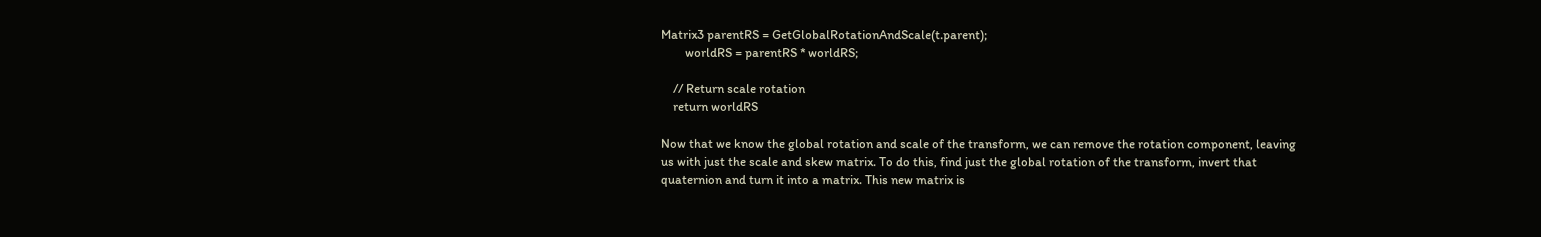Matrix3 parentRS = GetGlobalRotationAndScale(t.parent);
        worldRS = parentRS * worldRS;

    // Return scale rotation
    return worldRS

Now that we know the global rotation and scale of the transform, we can remove the rotation component, leaving us with just the scale and skew matrix. To do this, find just the global rotation of the transform, invert that quaternion and turn it into a matrix. This new matrix is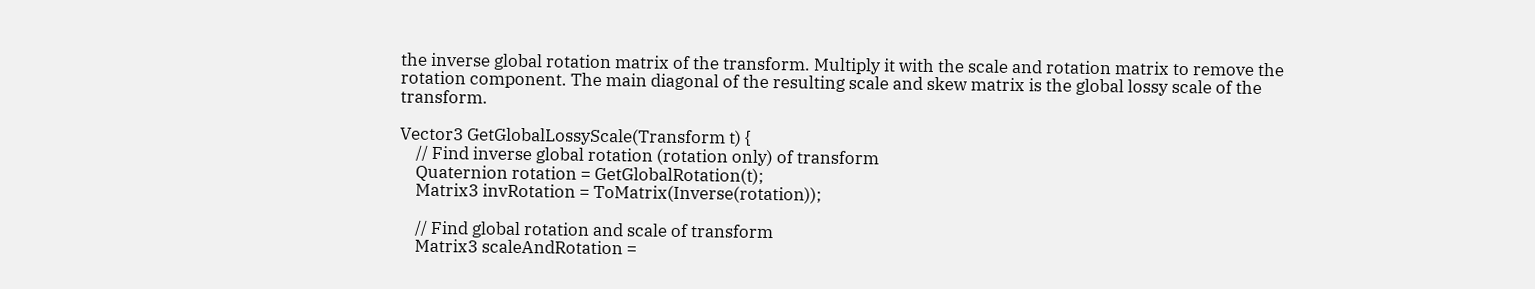the inverse global rotation matrix of the transform. Multiply it with the scale and rotation matrix to remove the rotation component. The main diagonal of the resulting scale and skew matrix is the global lossy scale of the transform.

Vector3 GetGlobalLossyScale(Transform t) {
    // Find inverse global rotation (rotation only) of transform
    Quaternion rotation = GetGlobalRotation(t);
    Matrix3 invRotation = ToMatrix(Inverse(rotation));

    // Find global rotation and scale of transform
    Matrix3 scaleAndRotation =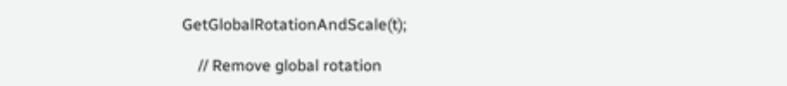GetGlobalRotationAndScale(t);

    // Remove global rotation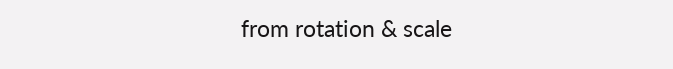from rotation & scale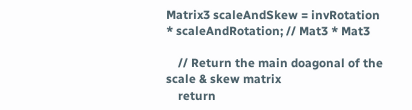Matrix3 scaleAndSkew = invRotation * scaleAndRotation; // Mat3 * Mat3

    // Return the main doagonal of the scale & skew matrix
    return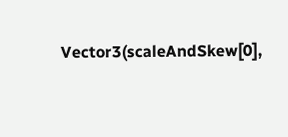Vector3(scaleAndSkew[0],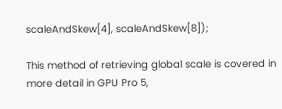scaleAndSkew[4], scaleAndSkew[8]);

This method of retrieving global scale is covered in more detail in GPU Pro 5,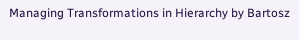Managing Transformations in Hierarchy by Bartosz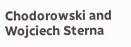Chodorowski and Wojciech Sterna